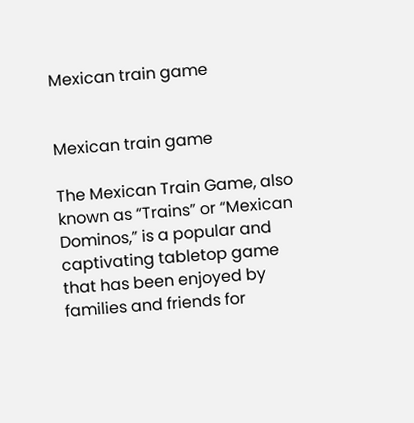Mexican train game


Mexican train game

The Mexican Train Game, also known as “Trains” or “Mexican Dominos,” is a popular and captivating tabletop game that has been enjoyed by families and friends for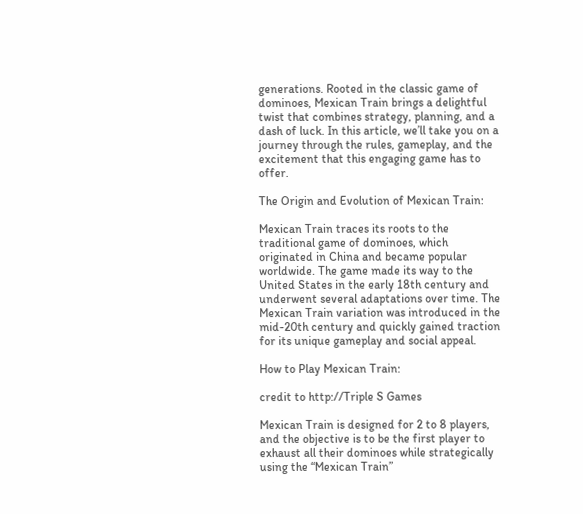generations. Rooted in the classic game of dominoes, Mexican Train brings a delightful twist that combines strategy, planning, and a dash of luck. In this article, we’ll take you on a journey through the rules, gameplay, and the excitement that this engaging game has to offer.

The Origin and Evolution of Mexican Train:

Mexican Train traces its roots to the traditional game of dominoes, which originated in China and became popular worldwide. The game made its way to the United States in the early 18th century and underwent several adaptations over time. The Mexican Train variation was introduced in the mid-20th century and quickly gained traction for its unique gameplay and social appeal.

How to Play Mexican Train:

credit to http://Triple S Games

Mexican Train is designed for 2 to 8 players, and the objective is to be the first player to exhaust all their dominoes while strategically using the “Mexican Train”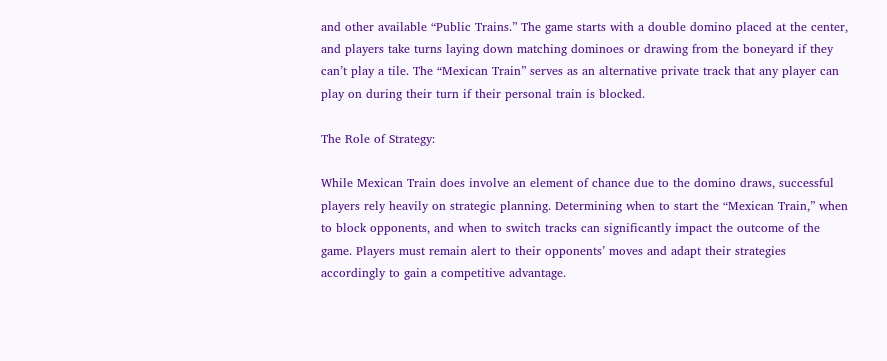and other available “Public Trains.” The game starts with a double domino placed at the center, and players take turns laying down matching dominoes or drawing from the boneyard if they can’t play a tile. The “Mexican Train” serves as an alternative private track that any player can play on during their turn if their personal train is blocked.

The Role of Strategy:

While Mexican Train does involve an element of chance due to the domino draws, successful players rely heavily on strategic planning. Determining when to start the “Mexican Train,” when to block opponents, and when to switch tracks can significantly impact the outcome of the game. Players must remain alert to their opponents’ moves and adapt their strategies accordingly to gain a competitive advantage.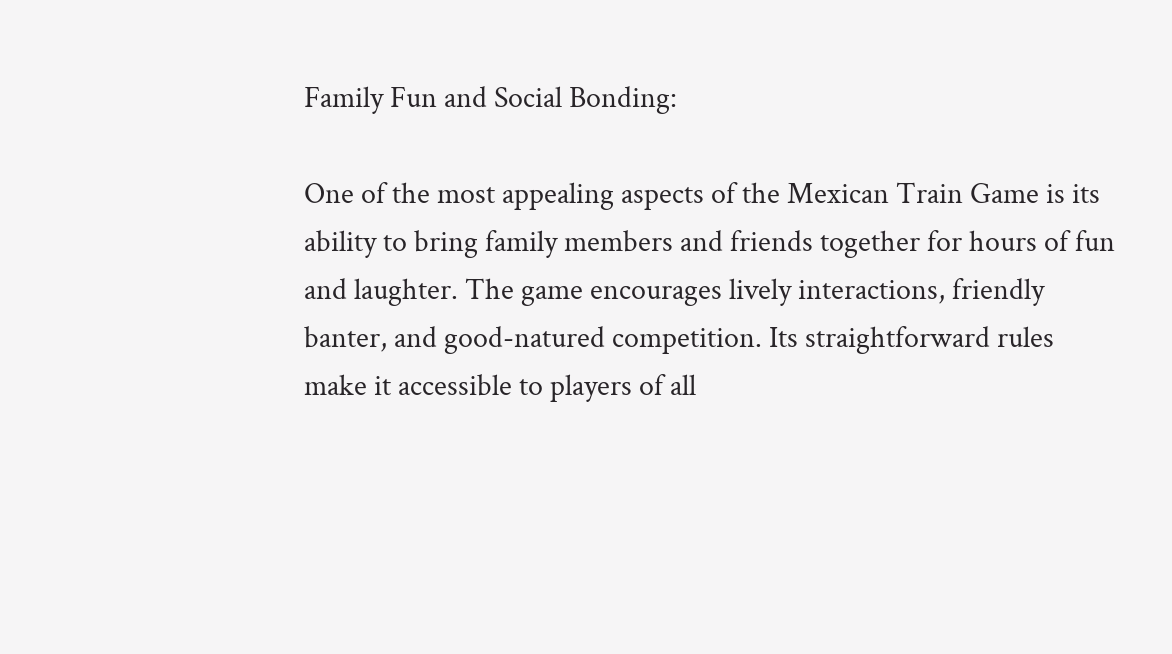Family Fun and Social Bonding:

One of the most appealing aspects of the Mexican Train Game is its ability to bring family members and friends together for hours of fun and laughter. The game encourages lively interactions, friendly banter, and good-natured competition. Its straightforward rules make it accessible to players of all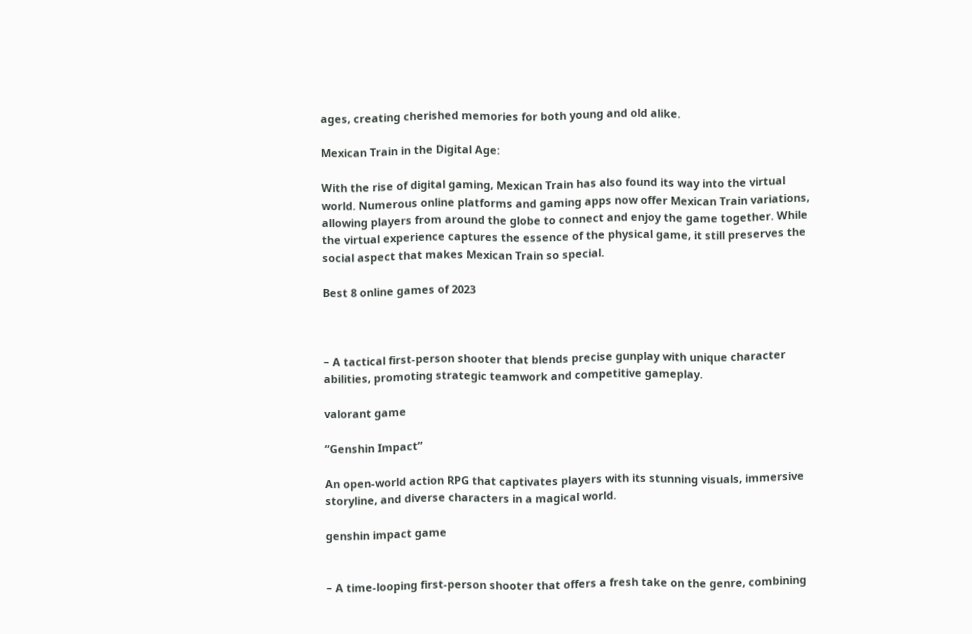ages, creating cherished memories for both young and old alike.

Mexican Train in the Digital Age:

With the rise of digital gaming, Mexican Train has also found its way into the virtual world. Numerous online platforms and gaming apps now offer Mexican Train variations, allowing players from around the globe to connect and enjoy the game together. While the virtual experience captures the essence of the physical game, it still preserves the social aspect that makes Mexican Train so special.

Best 8 online games of 2023



– A tactical first-person shooter that blends precise gunplay with unique character abilities, promoting strategic teamwork and competitive gameplay.

valorant game

“Genshin Impact”

An open-world action RPG that captivates players with its stunning visuals, immersive storyline, and diverse characters in a magical world.

genshin impact game


– A time-looping first-person shooter that offers a fresh take on the genre, combining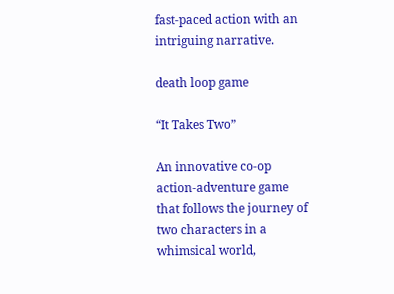fast-paced action with an intriguing narrative.

death loop game

“It Takes Two”

An innovative co-op action-adventure game that follows the journey of two characters in a whimsical world,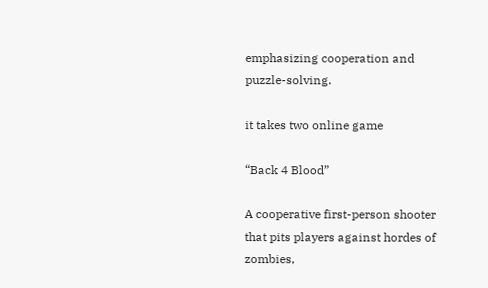emphasizing cooperation and puzzle-solving.

it takes two online game

“Back 4 Blood”

A cooperative first-person shooter that pits players against hordes of zombies,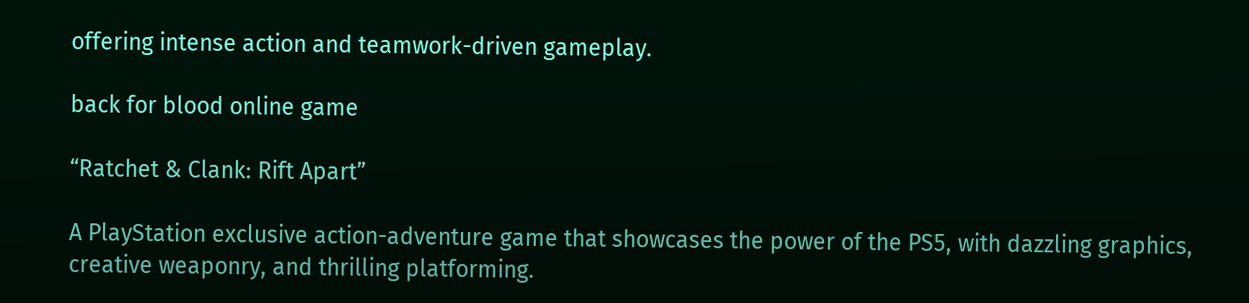offering intense action and teamwork-driven gameplay.

back for blood online game

“Ratchet & Clank: Rift Apart”

A PlayStation exclusive action-adventure game that showcases the power of the PS5, with dazzling graphics, creative weaponry, and thrilling platforming.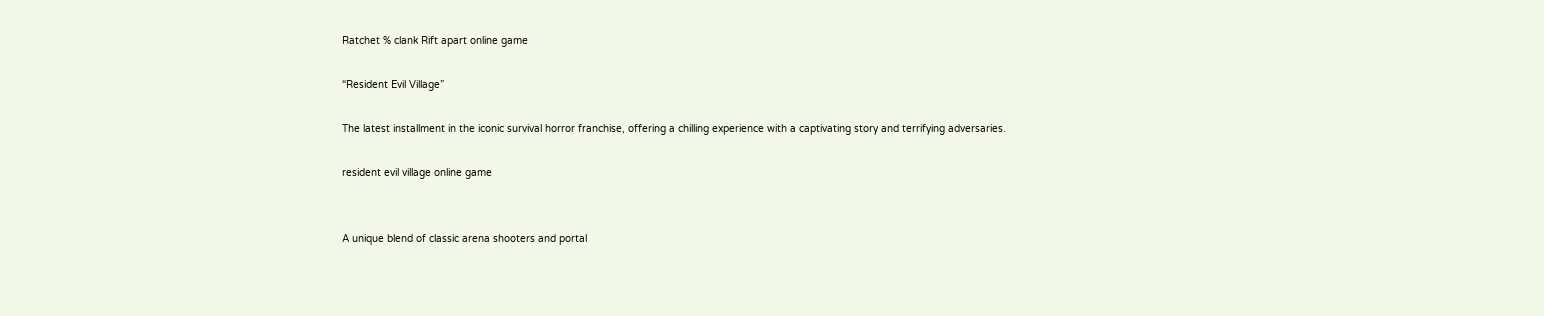Ratchet % clank Rift apart online game

“Resident Evil Village”

The latest installment in the iconic survival horror franchise, offering a chilling experience with a captivating story and terrifying adversaries.

resident evil village online game


A unique blend of classic arena shooters and portal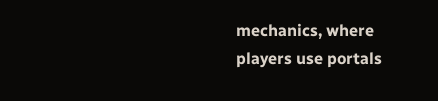mechanics, where players use portals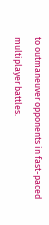to outmaneuver opponents in fast-paced multiplayer battles.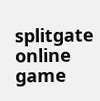splitgate online game